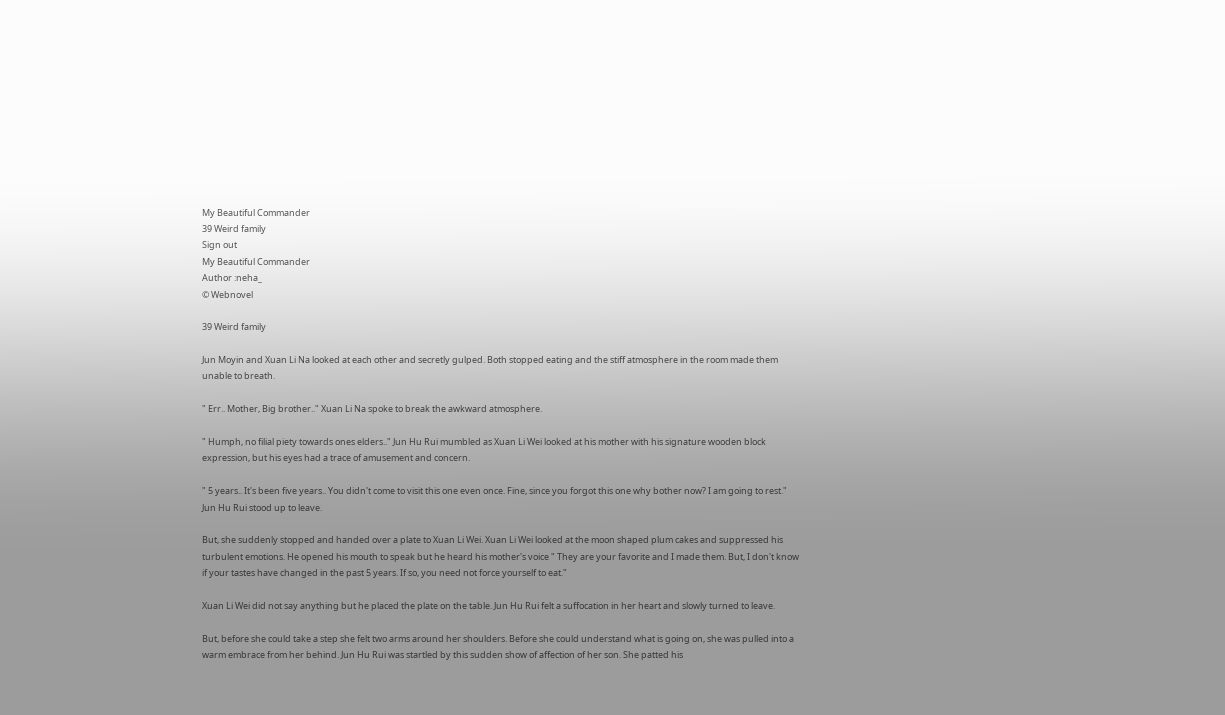My Beautiful Commander
39 Weird family
Sign out
My Beautiful Commander
Author :neha_
© Webnovel

39 Weird family

Jun Moyin and Xuan Li Na looked at each other and secretly gulped. Both stopped eating and the stiff atmosphere in the room made them unable to breath.

" Err.. Mother, Big brother.." Xuan Li Na spoke to break the awkward atmosphere.

" Humph, no filial piety towards ones elders.." Jun Hu Rui mumbled as Xuan Li Wei looked at his mother with his signature wooden block expression, but his eyes had a trace of amusement and concern.

" 5 years.. It's been five years.. You didn't come to visit this one even once. Fine, since you forgot this one why bother now? I am going to rest." Jun Hu Rui stood up to leave.

But, she suddenly stopped and handed over a plate to Xuan Li Wei. Xuan Li Wei looked at the moon shaped plum cakes and suppressed his turbulent emotions. He opened his mouth to speak but he heard his mother's voice " They are your favorite and I made them. But, I don't know if your tastes have changed in the past 5 years. If so, you need not force yourself to eat."

Xuan Li Wei did not say anything but he placed the plate on the table. Jun Hu Rui felt a suffocation in her heart and slowly turned to leave.

But, before she could take a step she felt two arms around her shoulders. Before she could understand what is going on, she was pulled into a warm embrace from her behind. Jun Hu Rui was startled by this sudden show of affection of her son. She patted his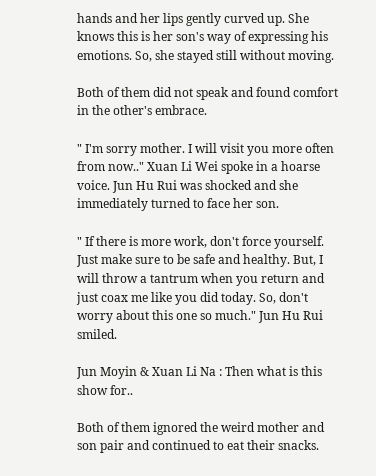hands and her lips gently curved up. She knows this is her son's way of expressing his emotions. So, she stayed still without moving.

Both of them did not speak and found comfort in the other's embrace.

" I'm sorry mother. I will visit you more often from now.." Xuan Li Wei spoke in a hoarse voice. Jun Hu Rui was shocked and she immediately turned to face her son.

" If there is more work, don't force yourself. Just make sure to be safe and healthy. But, I will throw a tantrum when you return and just coax me like you did today. So, don't worry about this one so much." Jun Hu Rui smiled.

Jun Moyin & Xuan Li Na : Then what is this show for..

Both of them ignored the weird mother and son pair and continued to eat their snacks.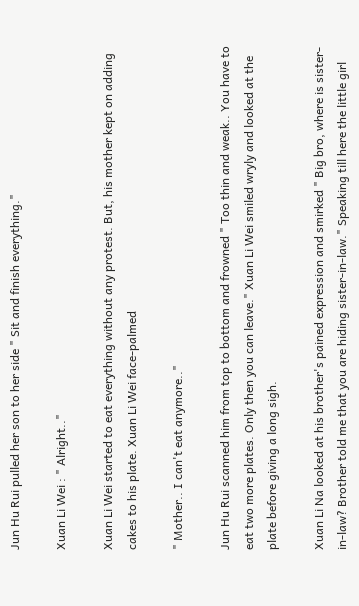Jun Hu Rui pulled her son to her side " Sit and finish everything."

Xuan Li Wei : " Alright.."

Xuan Li Wei started to eat everything without any protest. But, his mother kept on adding cakes to his plate. Xuan Li Wei face-palmed

" Mother.. I can't eat anymore.."

Jun Hu Rui scanned him from top to bottom and frowned " Too thin and weak.. You have to eat two more plates. Only then you can leave." Xuan Li Wei smiled wryly and looked at the plate before giving a long sigh.

Xuan Li Na looked at his brother's pained expression and smirked " Big bro, where is sister-in-law? Brother told me that you are hiding sister-in-law." Speaking till here the little girl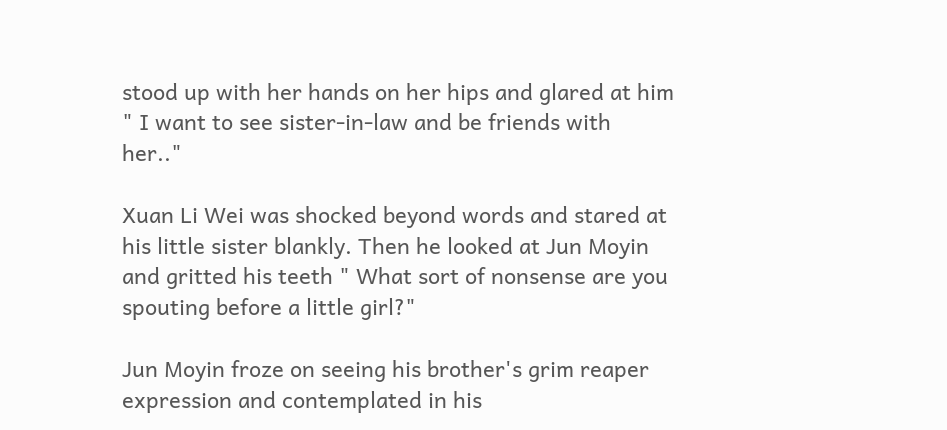stood up with her hands on her hips and glared at him " I want to see sister-in-law and be friends with her.."

Xuan Li Wei was shocked beyond words and stared at his little sister blankly. Then he looked at Jun Moyin and gritted his teeth " What sort of nonsense are you spouting before a little girl?"

Jun Moyin froze on seeing his brother's grim reaper expression and contemplated in his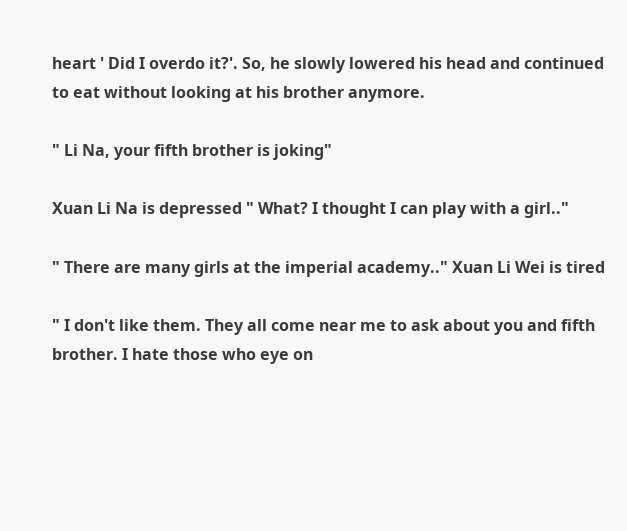heart ' Did I overdo it?'. So, he slowly lowered his head and continued to eat without looking at his brother anymore.

" Li Na, your fifth brother is joking"

Xuan Li Na is depressed " What? I thought I can play with a girl.."

" There are many girls at the imperial academy.." Xuan Li Wei is tired

" I don't like them. They all come near me to ask about you and fifth brother. I hate those who eye on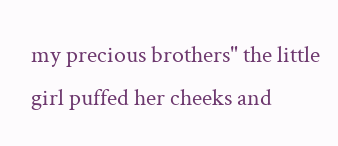my precious brothers" the little girl puffed her cheeks and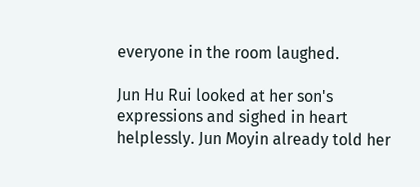everyone in the room laughed.

Jun Hu Rui looked at her son's expressions and sighed in heart helplessly. Jun Moyin already told her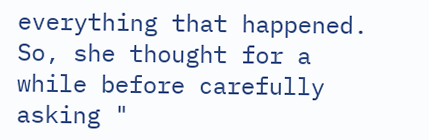everything that happened. So, she thought for a while before carefully asking "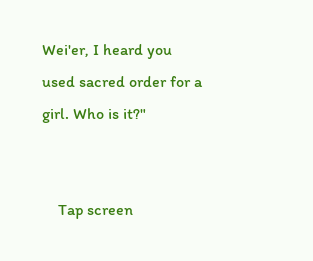Wei'er, I heard you used sacred order for a girl. Who is it?"


    Tap screen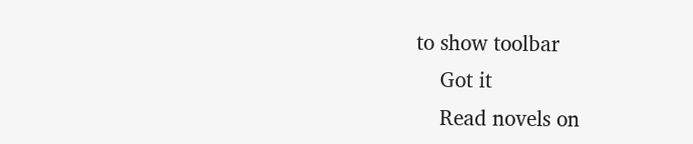to show toolbar
    Got it
    Read novels on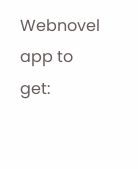Webnovel app to get: